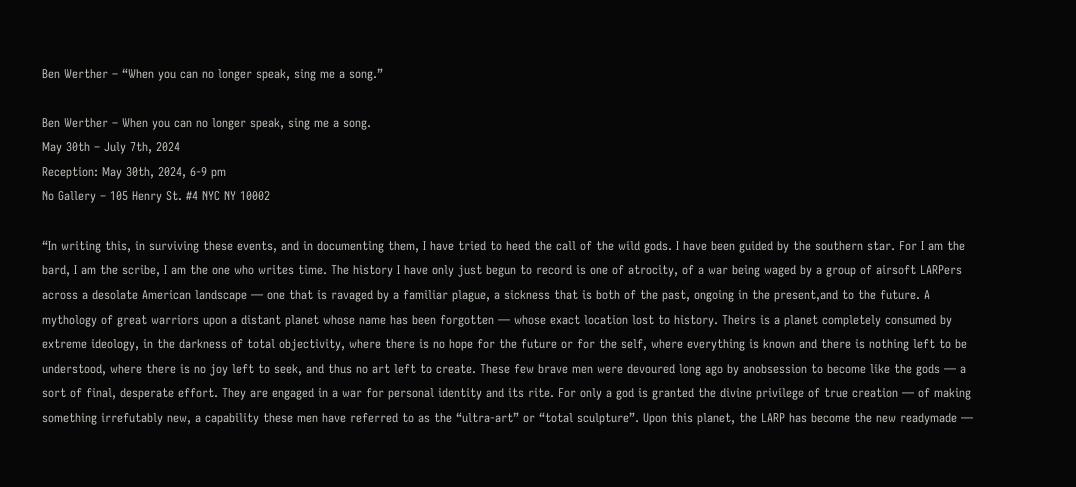Ben Werther – “When you can no longer speak, sing me a song.”

Ben Werther – When you can no longer speak, sing me a song.
May 30th – July 7th, 2024
Reception: May 30th, 2024, 6-9 pm
No Gallery – 105 Henry St. #4 NYC NY 10002

“In writing this, in surviving these events, and in documenting them, I have tried to heed the call of the wild gods. I have been guided by the southern star. For I am the bard, I am the scribe, I am the one who writes time. The history I have only just begun to record is one of atrocity, of a war being waged by a group of airsoft LARPers across a desolate American landscape — one that is ravaged by a familiar plague, a sickness that is both of the past, ongoing in the present,and to the future. A mythology of great warriors upon a distant planet whose name has been forgotten — whose exact location lost to history. Theirs is a planet completely consumed by extreme ideology, in the darkness of total objectivity, where there is no hope for the future or for the self, where everything is known and there is nothing left to be understood, where there is no joy left to seek, and thus no art left to create. These few brave men were devoured long ago by anobsession to become like the gods — a sort of final, desperate effort. They are engaged in a war for personal identity and its rite. For only a god is granted the divine privilege of true creation — of making something irrefutably new, a capability these men have referred to as the “ultra-art” or “total sculpture”. Upon this planet, the LARP has become the new readymade —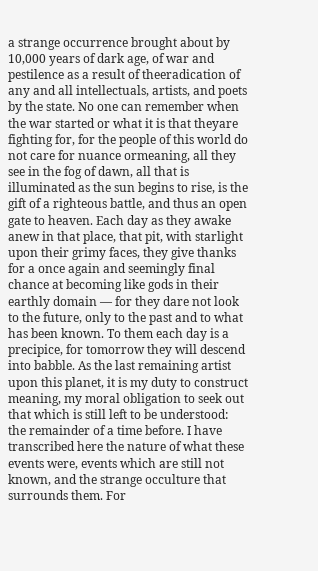a strange occurrence brought about by 10,000 years of dark age, of war and pestilence as a result of theeradication of any and all intellectuals, artists, and poets by the state. No one can remember when the war started or what it is that theyare fighting for, for the people of this world do not care for nuance ormeaning, all they see in the fog of dawn, all that is illuminated as the sun begins to rise, is the gift of a righteous battle, and thus an open gate to heaven. Each day as they awake anew in that place, that pit, with starlight upon their grimy faces, they give thanks for a once again and seemingly final chance at becoming like gods in their earthly domain — for they dare not look to the future, only to the past and to what has been known. To them each day is a precipice, for tomorrow they will descend into babble. As the last remaining artist upon this planet, it is my duty to construct meaning, my moral obligation to seek out that which is still left to be understood: the remainder of a time before. I have transcribed here the nature of what these events were, events which are still not known, and the strange occulture that surrounds them. For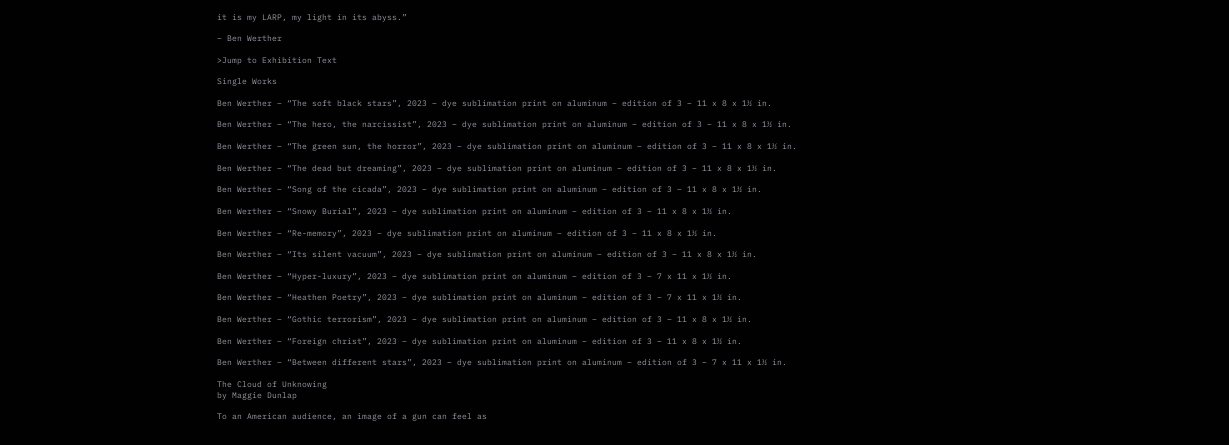it is my LARP, my light in its abyss.”

– Ben Werther

>Jump to Exhibition Text

Single Works

Ben Werther – “The soft black stars”, 2023 – dye sublimation print on aluminum – edition of 3 – 11 x 8 x 1½ in.

Ben Werther – “The hero, the narcissist”, 2023 – dye sublimation print on aluminum – edition of 3 – 11 x 8 x 1½ in.

Ben Werther – “The green sun, the horror”, 2023 – dye sublimation print on aluminum – edition of 3 – 11 x 8 x 1½ in.

Ben Werther – “The dead but dreaming”, 2023 – dye sublimation print on aluminum – edition of 3 – 11 x 8 x 1½ in.

Ben Werther – “Song of the cicada”, 2023 – dye sublimation print on aluminum – edition of 3 – 11 x 8 x 1½ in.

Ben Werther – “Snowy Burial”, 2023 – dye sublimation print on aluminum – edition of 3 – 11 x 8 x 1½ in.

Ben Werther – “Re-memory”, 2023 – dye sublimation print on aluminum – edition of 3 – 11 x 8 x 1½ in.

Ben Werther – “Its silent vacuum”, 2023 – dye sublimation print on aluminum – edition of 3 – 11 x 8 x 1½ in.

Ben Werther – “Hyper-luxury”, 2023 – dye sublimation print on aluminum – edition of 3 – 7 x 11 x 1½ in.

Ben Werther – “Heathen Poetry”, 2023 – dye sublimation print on aluminum – edition of 3 – 7 x 11 x 1½ in.

Ben Werther – “Gothic terrorism”, 2023 – dye sublimation print on aluminum – edition of 3 – 11 x 8 x 1½ in.

Ben Werther – “Foreign christ”, 2023 – dye sublimation print on aluminum – edition of 3 – 11 x 8 x 1½ in.

Ben Werther – “Between different stars”, 2023 – dye sublimation print on aluminum – edition of 3 – 7 x 11 x 1½ in.

The Cloud of Unknowing
by Maggie Dunlap

To an American audience, an image of a gun can feel as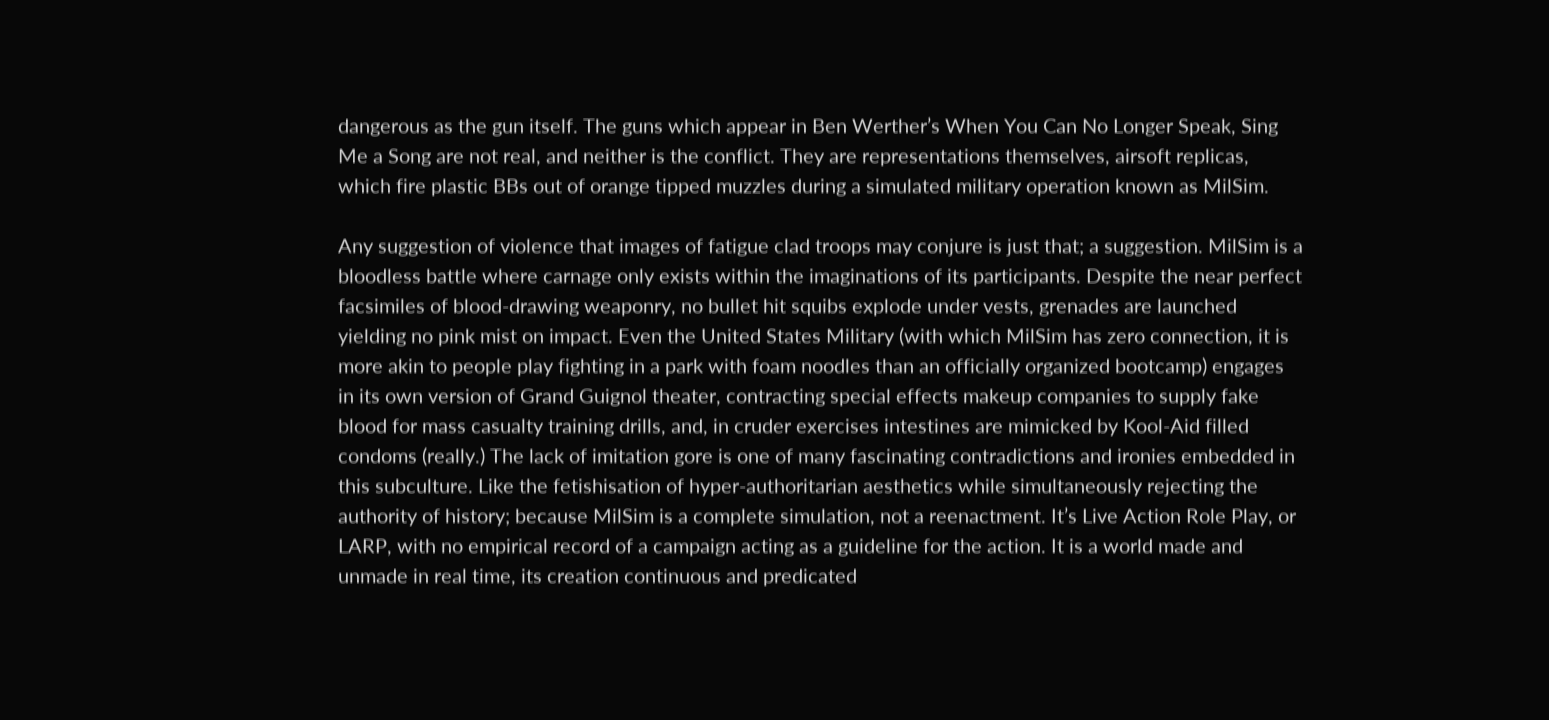dangerous as the gun itself. The guns which appear in Ben Werther’s When You Can No Longer Speak, Sing Me a Song are not real, and neither is the conflict. They are representations themselves, airsoft replicas, which fire plastic BBs out of orange tipped muzzles during a simulated military operation known as MilSim.

Any suggestion of violence that images of fatigue clad troops may conjure is just that; a suggestion. MilSim is a bloodless battle where carnage only exists within the imaginations of its participants. Despite the near perfect facsimiles of blood-drawing weaponry, no bullet hit squibs explode under vests, grenades are launched yielding no pink mist on impact. Even the United States Military (with which MilSim has zero connection, it is more akin to people play fighting in a park with foam noodles than an officially organized bootcamp) engages in its own version of Grand Guignol theater, contracting special effects makeup companies to supply fake blood for mass casualty training drills, and, in cruder exercises intestines are mimicked by Kool-Aid filled condoms (really.) The lack of imitation gore is one of many fascinating contradictions and ironies embedded in this subculture. Like the fetishisation of hyper-authoritarian aesthetics while simultaneously rejecting the authority of history; because MilSim is a complete simulation, not a reenactment. It’s Live Action Role Play, or LARP, with no empirical record of a campaign acting as a guideline for the action. It is a world made and unmade in real time, its creation continuous and predicated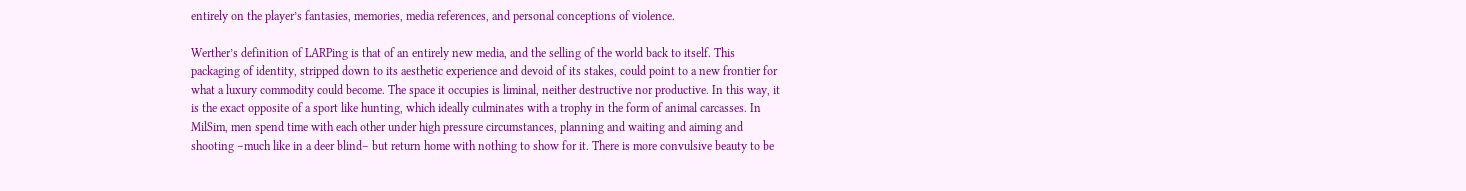entirely on the player’s fantasies, memories, media references, and personal conceptions of violence.

Werther’s definition of LARPing is that of an entirely new media, and the selling of the world back to itself. This packaging of identity, stripped down to its aesthetic experience and devoid of its stakes, could point to a new frontier for what a luxury commodity could become. The space it occupies is liminal, neither destructive nor productive. In this way, it is the exact opposite of a sport like hunting, which ideally culminates with a trophy in the form of animal carcasses. In MilSim, men spend time with each other under high pressure circumstances, planning and waiting and aiming and shooting –much like in a deer blind– but return home with nothing to show for it. There is more convulsive beauty to be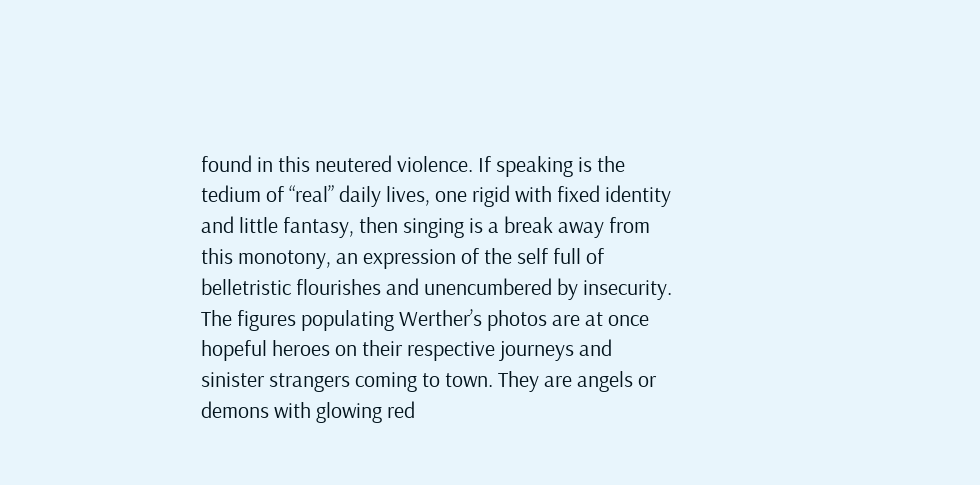found in this neutered violence. If speaking is the tedium of “real” daily lives, one rigid with fixed identity and little fantasy, then singing is a break away from this monotony, an expression of the self full of belletristic flourishes and unencumbered by insecurity. The figures populating Werther’s photos are at once hopeful heroes on their respective journeys and sinister strangers coming to town. They are angels or demons with glowing red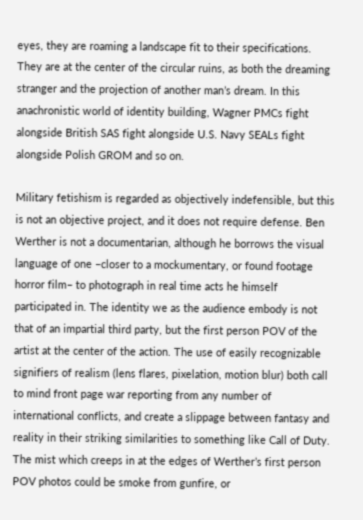eyes, they are roaming a landscape fit to their specifications. They are at the center of the circular ruins, as both the dreaming stranger and the projection of another man’s dream. In this anachronistic world of identity building, Wagner PMCs fight alongside British SAS fight alongside U.S. Navy SEALs fight alongside Polish GROM and so on.

Military fetishism is regarded as objectively indefensible, but this is not an objective project, and it does not require defense. Ben Werther is not a documentarian, although he borrows the visual language of one –closer to a mockumentary, or found footage horror film– to photograph in real time acts he himself participated in. The identity we as the audience embody is not that of an impartial third party, but the first person POV of the artist at the center of the action. The use of easily recognizable signifiers of realism (lens flares, pixelation, motion blur) both call to mind front page war reporting from any number of international conflicts, and create a slippage between fantasy and reality in their striking similarities to something like Call of Duty. The mist which creeps in at the edges of Werther’s first person POV photos could be smoke from gunfire, or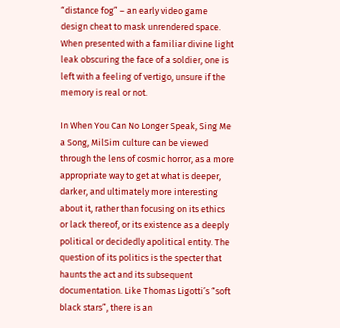“distance fog” – an early video game design cheat to mask unrendered space. When presented with a familiar divine light leak obscuring the face of a soldier, one is left with a feeling of vertigo, unsure if the memory is real or not.

In When You Can No Longer Speak, Sing Me a Song, MilSim culture can be viewed through the lens of cosmic horror, as a more appropriate way to get at what is deeper, darker, and ultimately more interesting about it, rather than focusing on its ethics or lack thereof, or its existence as a deeply political or decidedly apolitical entity. The question of its politics is the specter that haunts the act and its subsequent documentation. Like Thomas Ligotti’s “soft black stars”, there is an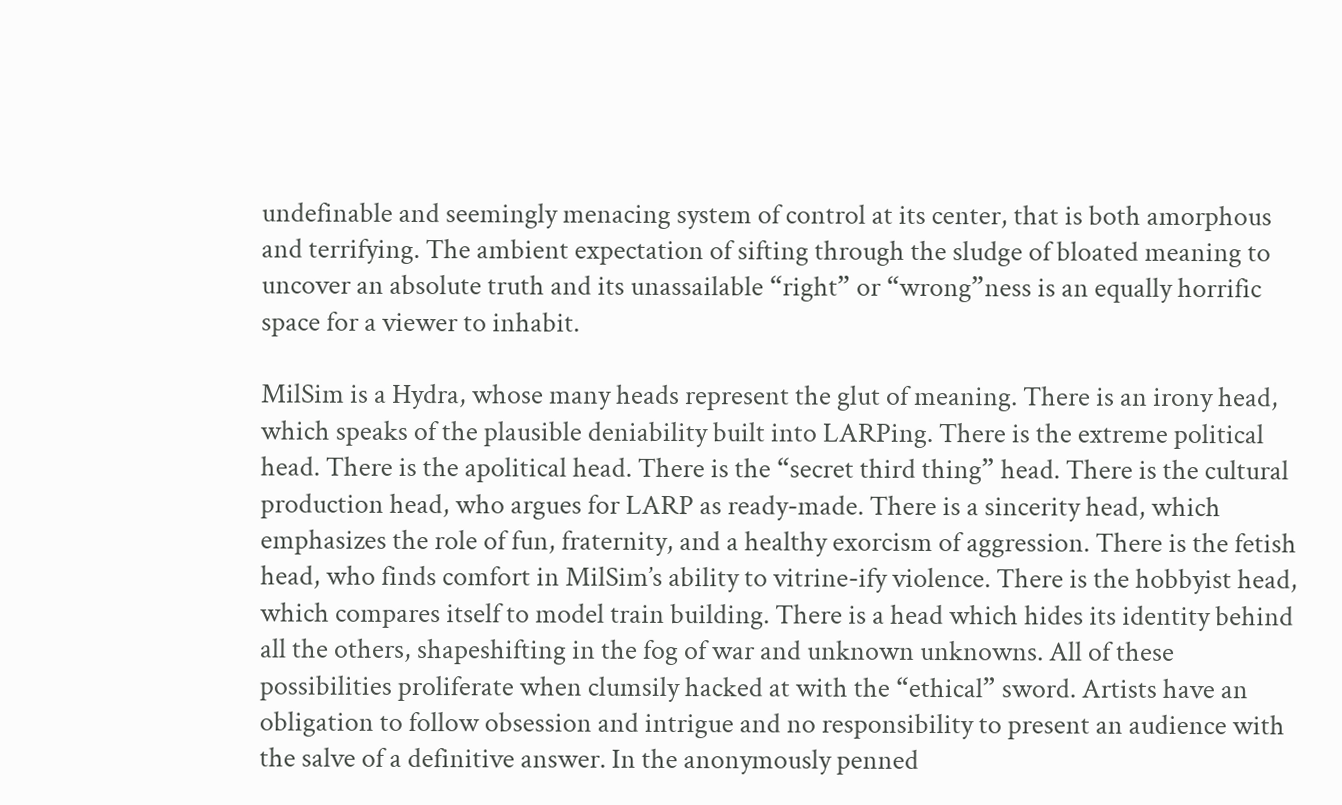undefinable and seemingly menacing system of control at its center, that is both amorphous and terrifying. The ambient expectation of sifting through the sludge of bloated meaning to uncover an absolute truth and its unassailable “right” or “wrong”ness is an equally horrific space for a viewer to inhabit.

MilSim is a Hydra, whose many heads represent the glut of meaning. There is an irony head, which speaks of the plausible deniability built into LARPing. There is the extreme political head. There is the apolitical head. There is the “secret third thing” head. There is the cultural production head, who argues for LARP as ready-made. There is a sincerity head, which emphasizes the role of fun, fraternity, and a healthy exorcism of aggression. There is the fetish head, who finds comfort in MilSim’s ability to vitrine-ify violence. There is the hobbyist head, which compares itself to model train building. There is a head which hides its identity behind all the others, shapeshifting in the fog of war and unknown unknowns. All of these possibilities proliferate when clumsily hacked at with the “ethical” sword. Artists have an obligation to follow obsession and intrigue and no responsibility to present an audience with the salve of a definitive answer. In the anonymously penned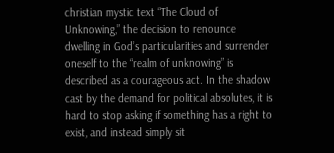christian mystic text “The Cloud of Unknowing,” the decision to renounce dwelling in God’s particularities and surrender oneself to the “realm of unknowing” is described as a courageous act. In the shadow cast by the demand for political absolutes, it is hard to stop asking if something has a right to exist, and instead simply sit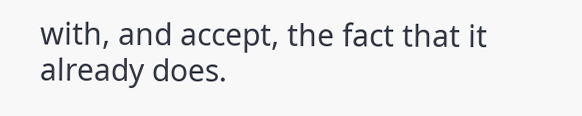with, and accept, the fact that it already does.